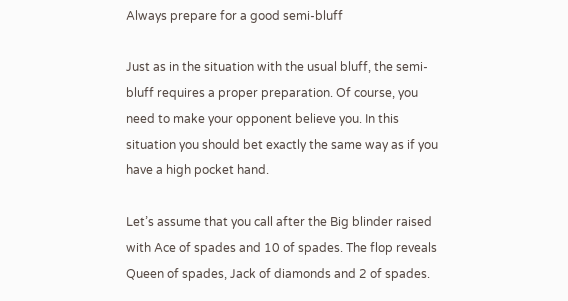Always prepare for a good semi-bluff

Just as in the situation with the usual bluff, the semi-bluff requires a proper preparation. Of course, you need to make your opponent believe you. In this situation you should bet exactly the same way as if you have a high pocket hand.

Let’s assume that you call after the Big blinder raised with Ace of spades and 10 of spades. The flop reveals Queen of spades, Jack of diamonds and 2 of spades.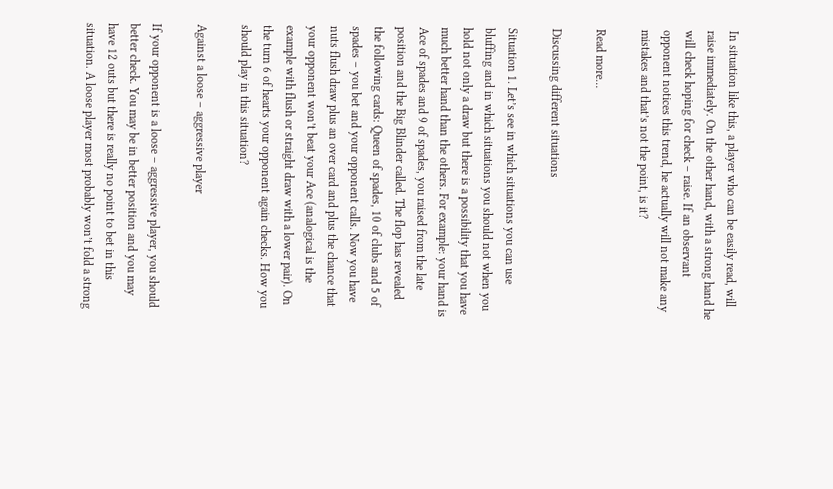In situation like this, a player who can be easily read, will raise immediately. On the other hand, with a strong hand he will check hoping for check – raise. If an observant opponent notices this trend, he actually will not make any mistakes and that’s not the point, is it?

Read more…

Discussing different situations

Situation 1. Let’s see in which situations you can use bluffing and in which situations you should not when you hold not only a draw but there is a possibility that you have much better hand than the others. For example: your hand is Ace of spades and 9 of spades, you raised from the late position and the Big Blinder called. The flop has revealed the following cards: Queen of spades, 10 of clubs and 5 of spades – you bet and your opponent calls. Now you have nuts flush draw plus an over card and plus the chance that your opponent won’t beat your Ace (analogical is the example with flush or straight draw with a lower pair). On the turn 6 of hearts your opponent again checks. How you should play in this situation?

Against a loose – aggressive player

If your opponent is a loose – aggressive player, you should better check. You may be in better position and you may have 12 outs but there is really no point to bet in this situation. A loose player most probably won’t fold a strong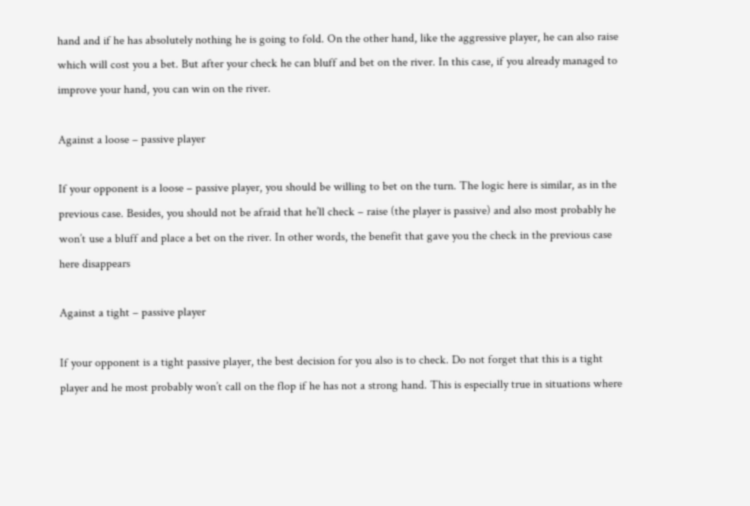hand and if he has absolutely nothing he is going to fold. On the other hand, like the aggressive player, he can also raise which will cost you a bet. But after your check he can bluff and bet on the river. In this case, if you already managed to improve your hand, you can win on the river.

Against a loose – passive player

If your opponent is a loose – passive player, you should be willing to bet on the turn. The logic here is similar, as in the previous case. Besides, you should not be afraid that he’ll check – raise (the player is passive) and also most probably he won’t use a bluff and place a bet on the river. In other words, the benefit that gave you the check in the previous case here disappears

Against a tight – passive player

If your opponent is a tight passive player, the best decision for you also is to check. Do not forget that this is a tight player and he most probably won’t call on the flop if he has not a strong hand. This is especially true in situations where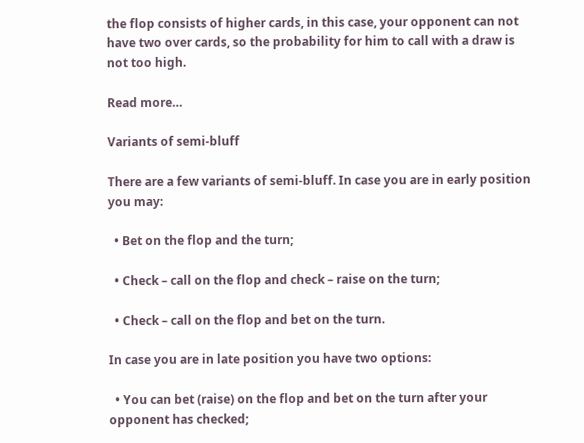the flop consists of higher cards, in this case, your opponent can not have two over cards, so the probability for him to call with a draw is not too high.

Read more…

Variants of semi-bluff

There are a few variants of semi-bluff. In case you are in early position you may:

  • Bet on the flop and the turn;

  • Check – call on the flop and check – raise on the turn;

  • Check – call on the flop and bet on the turn.

In case you are in late position you have two options:

  • You can bet (raise) on the flop and bet on the turn after your opponent has checked;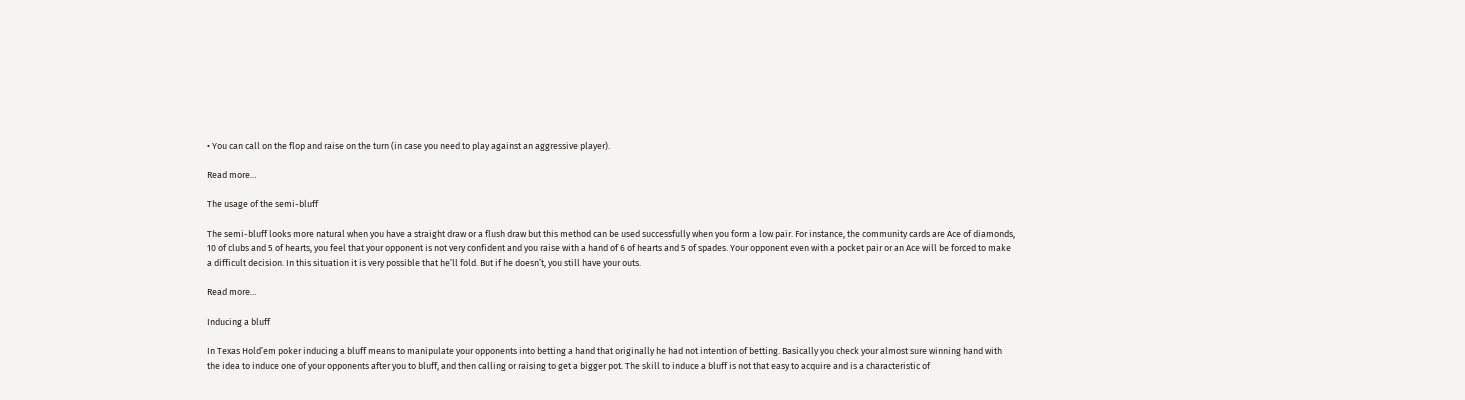• You can call on the flop and raise on the turn (in case you need to play against an aggressive player).

Read more…

The usage of the semi-bluff

The semi-bluff looks more natural when you have a straight draw or a flush draw but this method can be used successfully when you form a low pair. For instance, the community cards are Ace of diamonds, 10 of clubs and 5 of hearts, you feel that your opponent is not very confident and you raise with a hand of 6 of hearts and 5 of spades. Your opponent even with a pocket pair or an Ace will be forced to make a difficult decision. In this situation it is very possible that he’ll fold. But if he doesn’t, you still have your outs.

Read more…

Inducing a bluff

In Texas Hold’em poker inducing a bluff means to manipulate your opponents into betting a hand that originally he had not intention of betting. Basically you check your almost sure winning hand with the idea to induce one of your opponents after you to bluff, and then calling or raising to get a bigger pot. The skill to induce a bluff is not that easy to acquire and is a characteristic of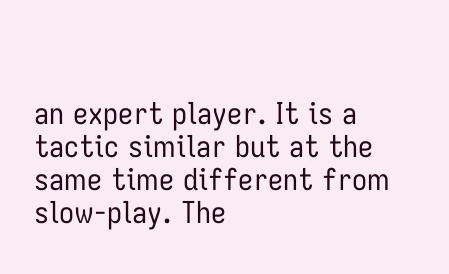an expert player. It is a tactic similar but at the same time different from slow-play. The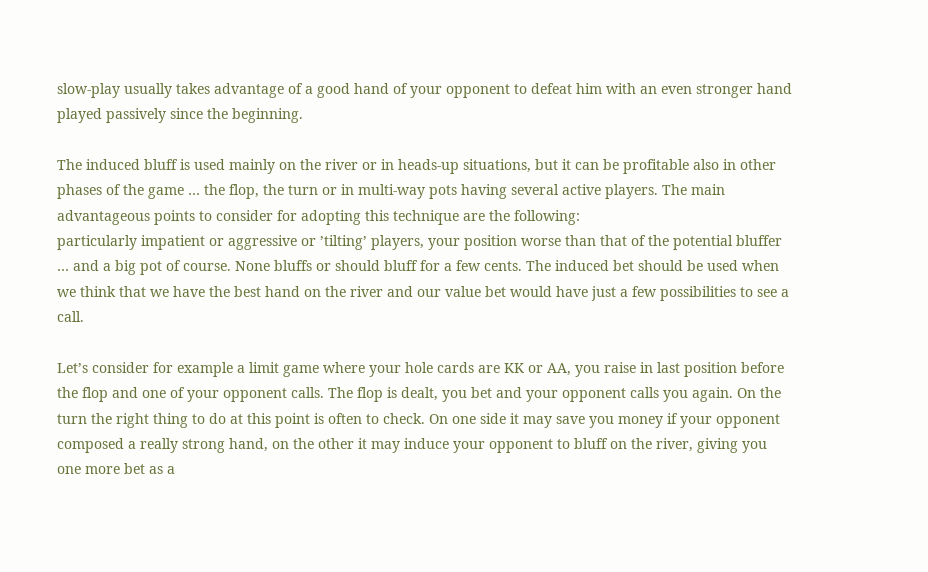slow-play usually takes advantage of a good hand of your opponent to defeat him with an even stronger hand played passively since the beginning.

The induced bluff is used mainly on the river or in heads-up situations, but it can be profitable also in other phases of the game … the flop, the turn or in multi-way pots having several active players. The main advantageous points to consider for adopting this technique are the following:
particularly impatient or aggressive or ’tilting’ players, your position worse than that of the potential bluffer … and a big pot of course. None bluffs or should bluff for a few cents. The induced bet should be used when we think that we have the best hand on the river and our value bet would have just a few possibilities to see a call.

Let’s consider for example a limit game where your hole cards are KK or AA, you raise in last position before the flop and one of your opponent calls. The flop is dealt, you bet and your opponent calls you again. On the turn the right thing to do at this point is often to check. On one side it may save you money if your opponent composed a really strong hand, on the other it may induce your opponent to bluff on the river, giving you one more bet as a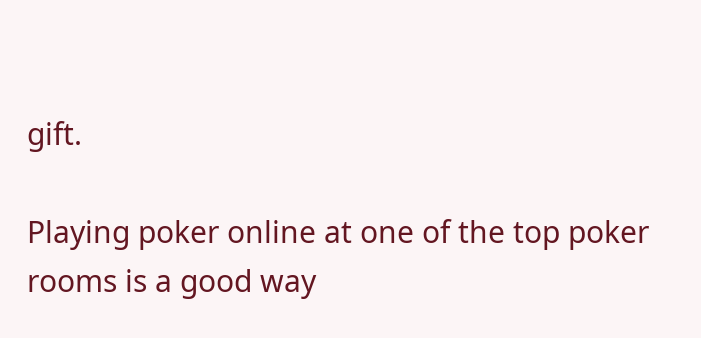gift.

Playing poker online at one of the top poker rooms is a good way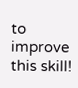to improve this skill!